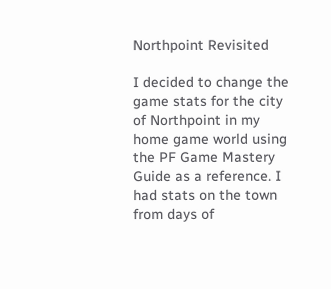Northpoint Revisited

I decided to change the game stats for the city of Northpoint in my home game world using the PF Game Mastery Guide as a reference. I had stats on the town from days of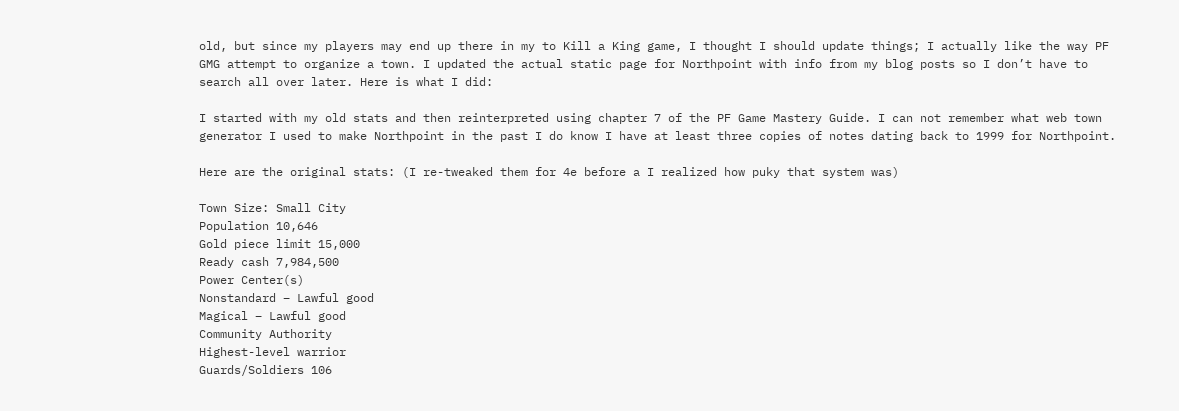old, but since my players may end up there in my to Kill a King game, I thought I should update things; I actually like the way PF GMG attempt to organize a town. I updated the actual static page for Northpoint with info from my blog posts so I don’t have to search all over later. Here is what I did:

I started with my old stats and then reinterpreted using chapter 7 of the PF Game Mastery Guide. I can not remember what web town generator I used to make Northpoint in the past I do know I have at least three copies of notes dating back to 1999 for Northpoint.

Here are the original stats: (I re-tweaked them for 4e before a I realized how puky that system was)

Town Size: Small City
Population 10,646
Gold piece limit 15,000
Ready cash 7,984,500
Power Center(s)
Nonstandard – Lawful good
Magical – Lawful good
Community Authority
Highest-level warrior
Guards/Soldiers 106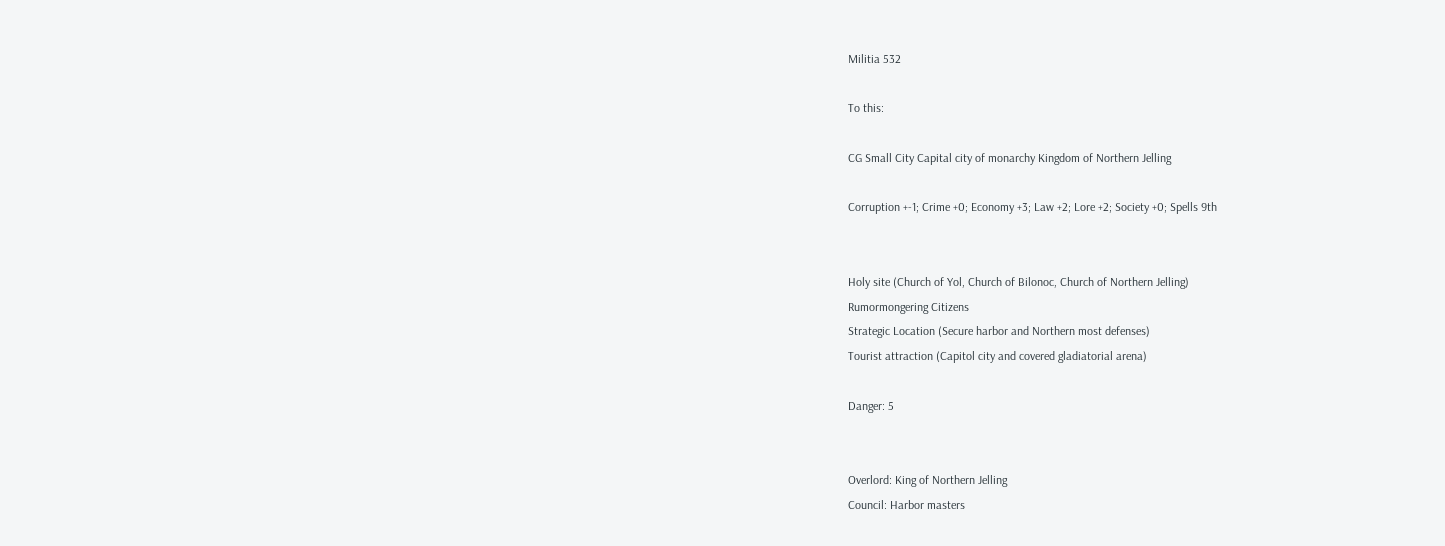Militia 532

To this:

CG Small City Capital city of monarchy Kingdom of Northern Jelling

Corruption +-1; Crime +0; Economy +3; Law +2; Lore +2; Society +0; Spells 9th


Holy site (Church of Yol, Church of Bilonoc, Church of Northern Jelling)
Rumormongering Citizens
Strategic Location (Secure harbor and Northern most defenses)
Tourist attraction (Capitol city and covered gladiatorial arena)

Danger: 5


Overlord: King of Northern Jelling
Council: Harbor masters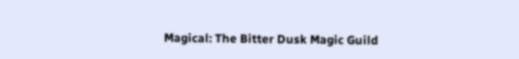Magical: The Bitter Dusk Magic Guild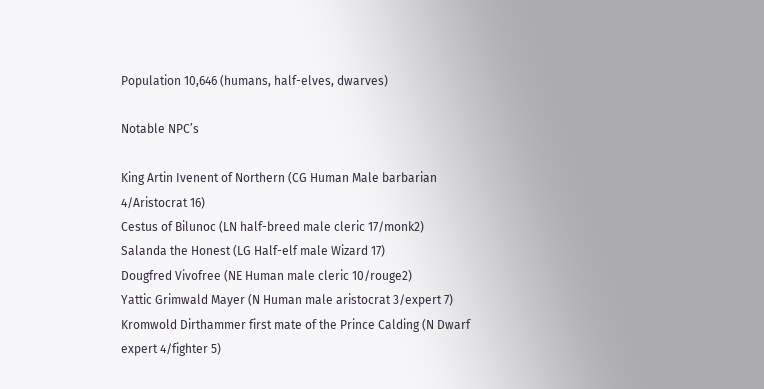Population 10,646 (humans, half-elves, dwarves)

Notable NPC’s

King Artin Ivenent of Northern (CG Human Male barbarian 4/Aristocrat 16)
Cestus of Bilunoc (LN half-breed male cleric 17/monk2)
Salanda the Honest (LG Half-elf male Wizard 17)
Dougfred Vivofree (NE Human male cleric 10/rouge2)
Yattic Grimwald Mayer (N Human male aristocrat 3/expert 7)
Kromwold Dirthammer first mate of the Prince Calding (N Dwarf expert 4/fighter 5)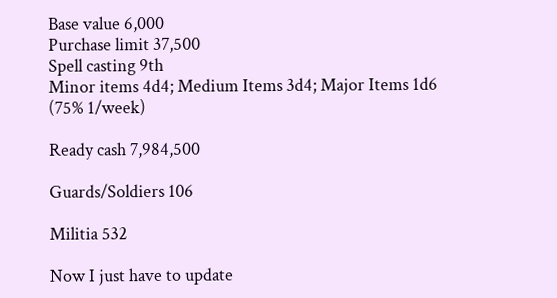Base value 6,000
Purchase limit 37,500
Spell casting 9th
Minor items 4d4; Medium Items 3d4; Major Items 1d6 (75% 1/week)

Ready cash 7,984,500

Guards/Soldiers 106

Militia 532

Now I just have to update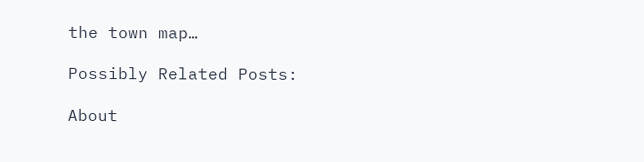the town map…

Possibly Related Posts:

About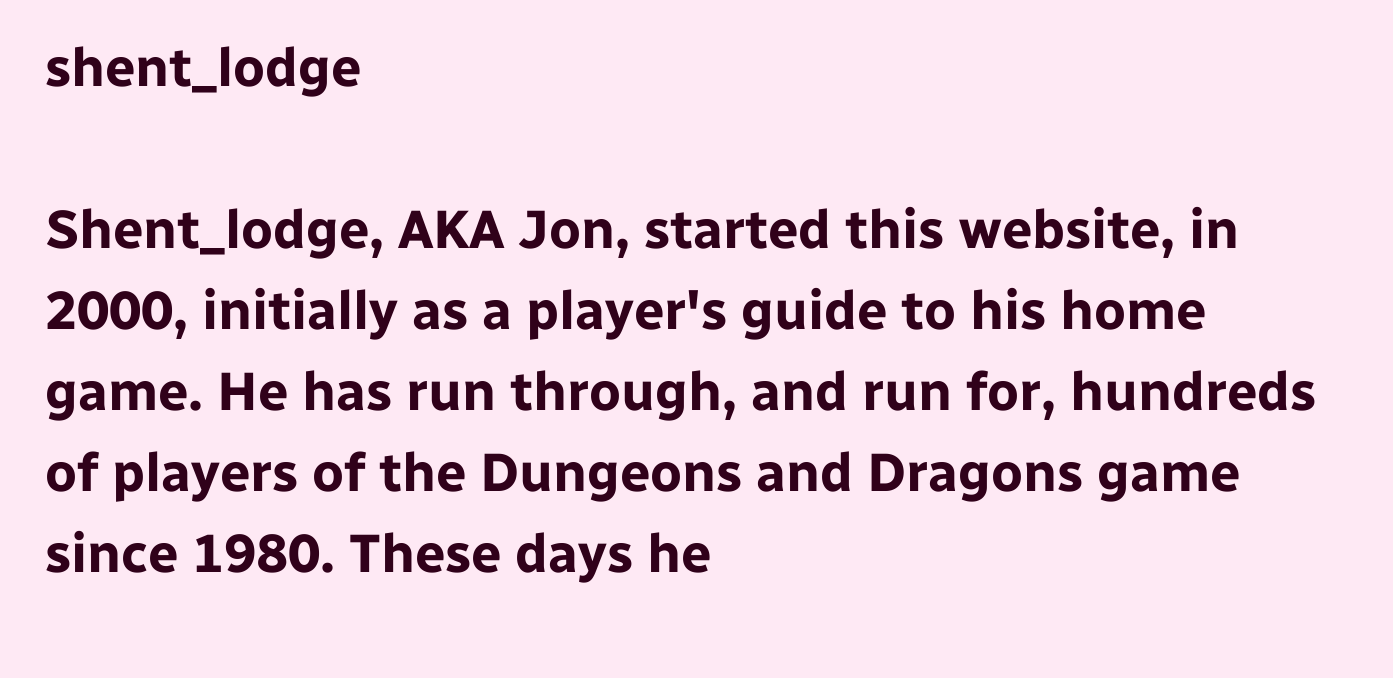shent_lodge

Shent_lodge, AKA Jon, started this website, in 2000, initially as a player's guide to his home game. He has run through, and run for, hundreds of players of the Dungeons and Dragons game since 1980. These days he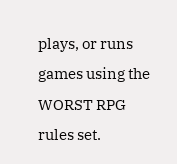plays, or runs games using the WORST RPG rules set.